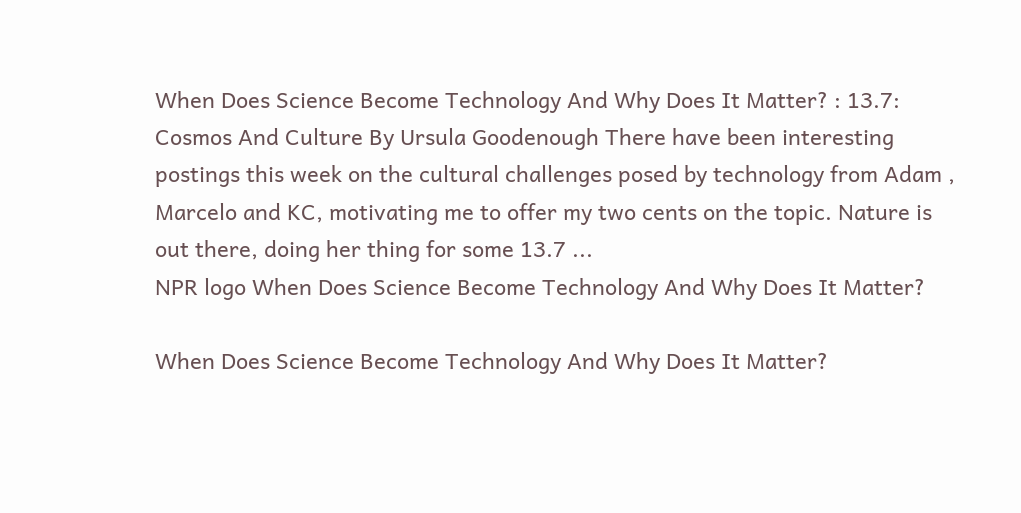When Does Science Become Technology And Why Does It Matter? : 13.7: Cosmos And Culture By Ursula Goodenough There have been interesting postings this week on the cultural challenges posed by technology from Adam , Marcelo and KC, motivating me to offer my two cents on the topic. Nature is out there, doing her thing for some 13.7 ...
NPR logo When Does Science Become Technology And Why Does It Matter?

When Does Science Become Technology And Why Does It Matter?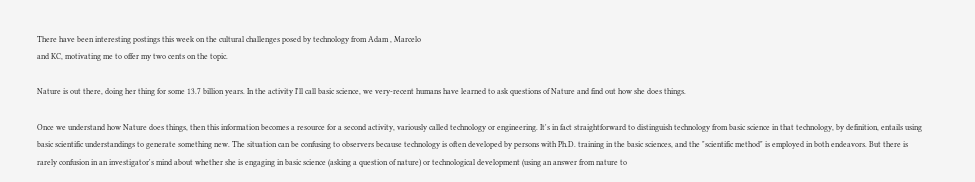There have been interesting postings this week on the cultural challenges posed by technology from Adam , Marcelo
and KC, motivating me to offer my two cents on the topic.

Nature is out there, doing her thing for some 13.7 billion years. In the activity I'll call basic science, we very-recent humans have learned to ask questions of Nature and find out how she does things.

Once we understand how Nature does things, then this information becomes a resource for a second activity, variously called technology or engineering. It's in fact straightforward to distinguish technology from basic science in that technology, by definition, entails using basic scientific understandings to generate something new. The situation can be confusing to observers because technology is often developed by persons with Ph.D. training in the basic sciences, and the "scientific method" is employed in both endeavors. But there is rarely confusion in an investigator's mind about whether she is engaging in basic science (asking a question of nature) or technological development (using an answer from nature to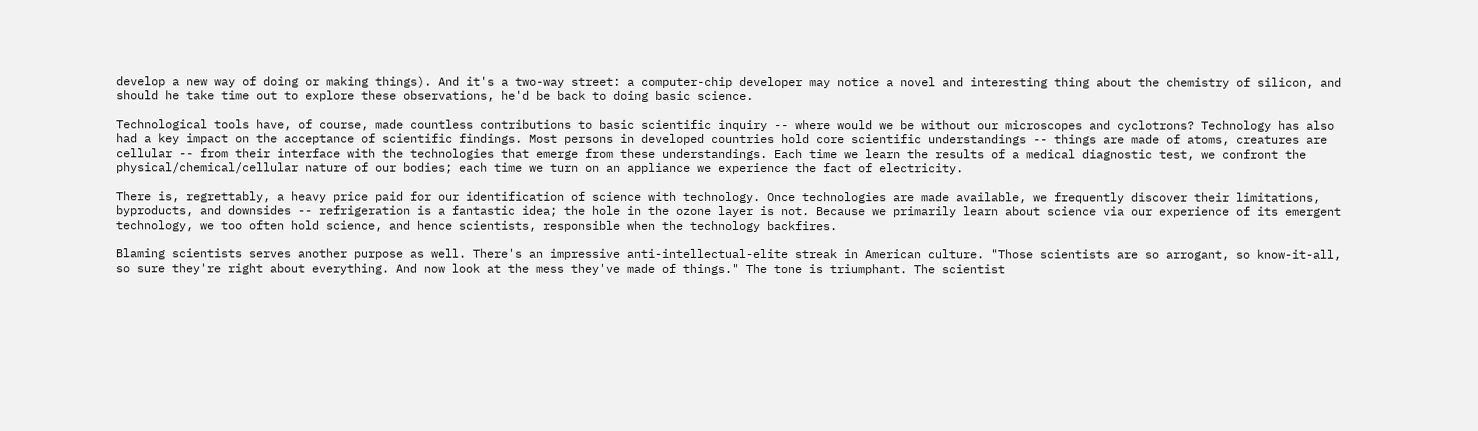develop a new way of doing or making things). And it's a two-way street: a computer-chip developer may notice a novel and interesting thing about the chemistry of silicon, and should he take time out to explore these observations, he'd be back to doing basic science.

Technological tools have, of course, made countless contributions to basic scientific inquiry -- where would we be without our microscopes and cyclotrons? Technology has also had a key impact on the acceptance of scientific findings. Most persons in developed countries hold core scientific understandings -- things are made of atoms, creatures are cellular -- from their interface with the technologies that emerge from these understandings. Each time we learn the results of a medical diagnostic test, we confront the physical/chemical/cellular nature of our bodies; each time we turn on an appliance we experience the fact of electricity.

There is, regrettably, a heavy price paid for our identification of science with technology. Once technologies are made available, we frequently discover their limitations, byproducts, and downsides -- refrigeration is a fantastic idea; the hole in the ozone layer is not. Because we primarily learn about science via our experience of its emergent technology, we too often hold science, and hence scientists, responsible when the technology backfires.

Blaming scientists serves another purpose as well. There's an impressive anti-intellectual-elite streak in American culture. "Those scientists are so arrogant, so know-it-all, so sure they're right about everything. And now look at the mess they've made of things." The tone is triumphant. The scientist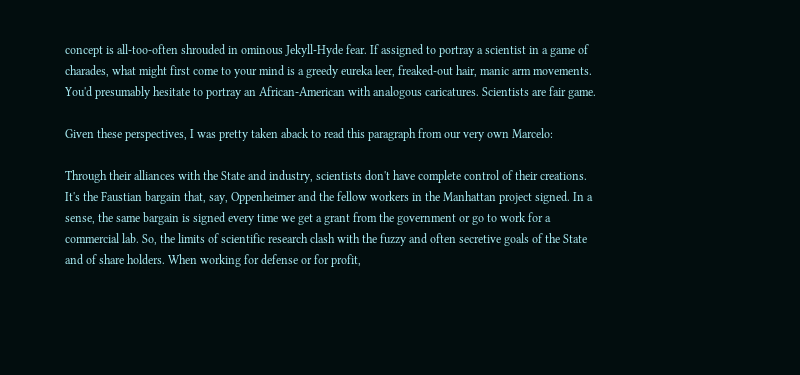concept is all-too-often shrouded in ominous Jekyll-Hyde fear. If assigned to portray a scientist in a game of charades, what might first come to your mind is a greedy eureka leer, freaked-out hair, manic arm movements. You'd presumably hesitate to portray an African-American with analogous caricatures. Scientists are fair game.

Given these perspectives, I was pretty taken aback to read this paragraph from our very own Marcelo:

Through their alliances with the State and industry, scientists don't have complete control of their creations. It's the Faustian bargain that, say, Oppenheimer and the fellow workers in the Manhattan project signed. In a sense, the same bargain is signed every time we get a grant from the government or go to work for a commercial lab. So, the limits of scientific research clash with the fuzzy and often secretive goals of the State and of share holders. When working for defense or for profit,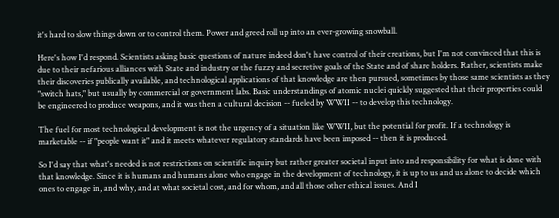it's hard to slow things down or to control them. Power and greed roll up into an ever-growing snowball.

Here's how I'd respond. Scientists asking basic questions of nature indeed don't have control of their creations, but I'm not convinced that this is due to their nefarious alliances with State and industry or the fuzzy and secretive goals of the State and of share holders. Rather, scientists make their discoveries publically available, and technological applications of that knowledge are then pursued, sometimes by those same scientists as they "switch hats," but usually by commercial or government labs. Basic understandings of atomic nuclei quickly suggested that their properties could be engineered to produce weapons, and it was then a cultural decision -- fueled by WWII -- to develop this technology.

The fuel for most technological development is not the urgency of a situation like WWII, but the potential for profit. If a technology is marketable -- if "people want it" and it meets whatever regulatory standards have been imposed -- then it is produced.

So I'd say that what's needed is not restrictions on scientific inquiry but rather greater societal input into and responsibility for what is done with that knowledge. Since it is humans and humans alone who engage in the development of technology, it is up to us and us alone to decide which ones to engage in, and why, and at what societal cost, and for whom, and all those other ethical issues. And I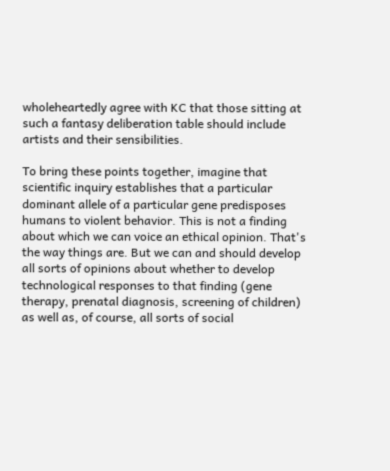wholeheartedly agree with KC that those sitting at such a fantasy deliberation table should include artists and their sensibilities.

To bring these points together, imagine that scientific inquiry establishes that a particular dominant allele of a particular gene predisposes humans to violent behavior. This is not a finding about which we can voice an ethical opinion. That's the way things are. But we can and should develop all sorts of opinions about whether to develop technological responses to that finding (gene therapy, prenatal diagnosis, screening of children) as well as, of course, all sorts of social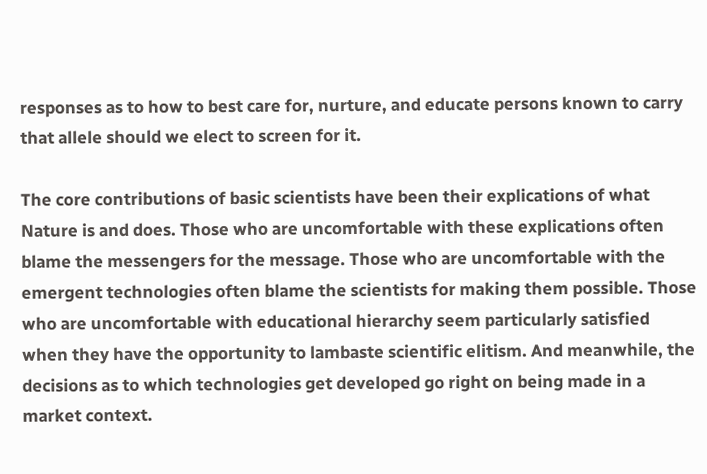responses as to how to best care for, nurture, and educate persons known to carry that allele should we elect to screen for it.

The core contributions of basic scientists have been their explications of what Nature is and does. Those who are uncomfortable with these explications often blame the messengers for the message. Those who are uncomfortable with the emergent technologies often blame the scientists for making them possible. Those who are uncomfortable with educational hierarchy seem particularly satisfied when they have the opportunity to lambaste scientific elitism. And meanwhile, the decisions as to which technologies get developed go right on being made in a market context.